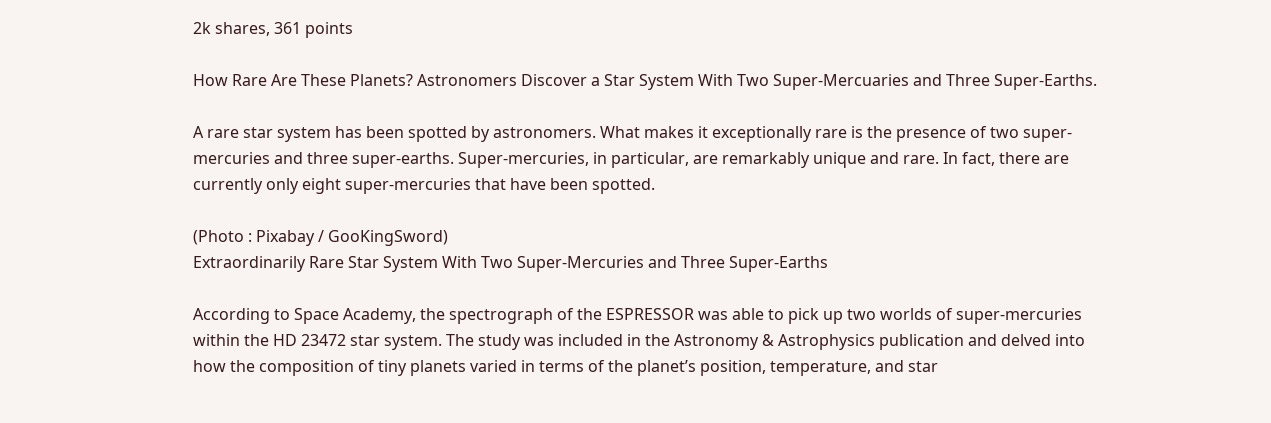2k shares, 361 points

How Rare Are These Planets? Astronomers Discover a Star System With Two Super-Mercuaries and Three Super-Earths.

A rare star system has been spotted by astronomers. What makes it exceptionally rare is the presence of two super-mercuries and three super-earths. Super-mercuries, in particular, are remarkably unique and rare. In fact, there are currently only eight super-mercuries that have been spotted.

(Photo : Pixabay / GooKingSword)
Extraordinarily Rare Star System With Two Super-Mercuries and Three Super-Earths

According to Space Academy, the spectrograph of the ESPRESSOR was able to pick up two worlds of super-mercuries within the HD 23472 star system. The study was included in the Astronomy & Astrophysics publication and delved into how the composition of tiny planets varied in terms of the planet’s position, temperature, and star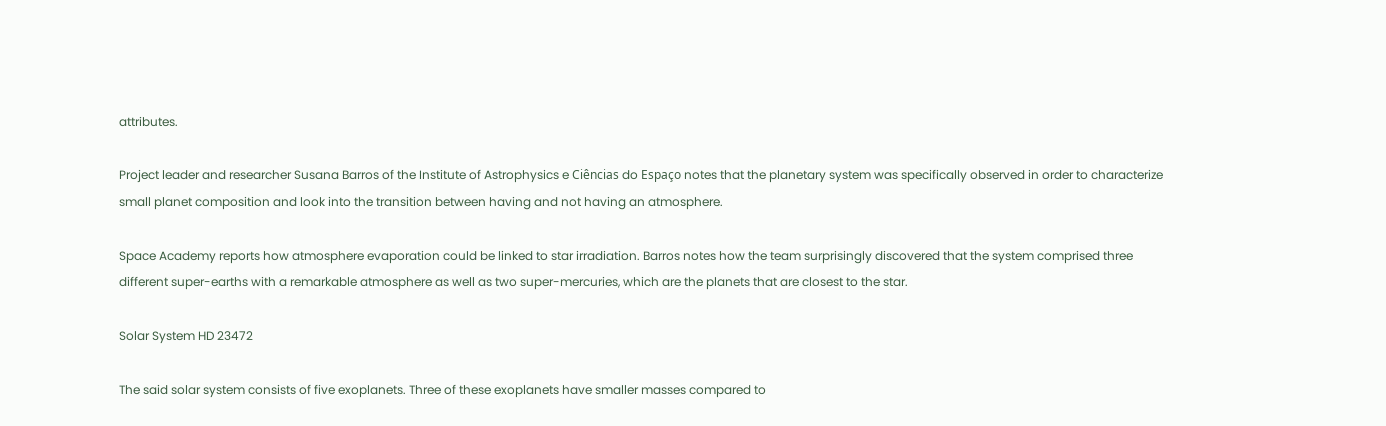attributes.

Project leader and researcher Susana Barros of the Institute of Astrophysics e Ciências do Espaço notes that the planetary system was specifically observed in order to characterize small planet composition and look into the transition between having and not having an atmosphere.

Space Academy reports how atmosphere evaporation could be linked to star irradiation. Barros notes how the team surprisingly discovered that the system comprised three different super-earths with a remarkable atmosphere as well as two super-mercuries, which are the planets that are closest to the star.

Solar System HD 23472

The said solar system consists of five exoplanets. Three of these exoplanets have smaller masses compared to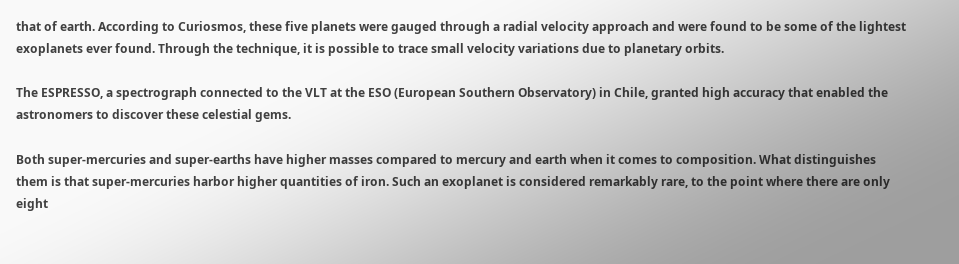that of earth. According to Curiosmos, these five planets were gauged through a radial velocity approach and were found to be some of the lightest exoplanets ever found. Through the technique, it is possible to trace small velocity variations due to planetary orbits.

The ESPRESSO, a spectrograph connected to the VLT at the ESO (European Southern Observatory) in Chile, granted high accuracy that enabled the astronomers to discover these celestial gems.

Both super-mercuries and super-earths have higher masses compared to mercury and earth when it comes to composition. What distinguishes them is that super-mercuries harbor higher quantities of iron. Such an exoplanet is considered remarkably rare, to the point where there are only eight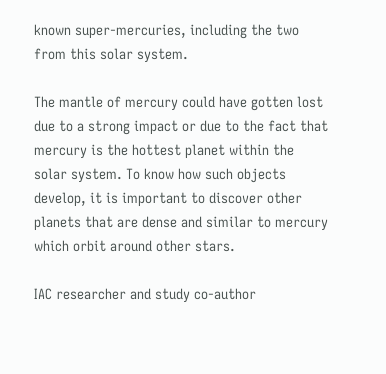known super-mercuries, including the two from this solar system.

The mantle of mercury could have gotten lost due to a strong impact or due to the fact that mercury is the hottest planet within the solar system. To know how such objects develop, it is important to discover other planets that are dense and similar to mercury which orbit around other stars.

IAC researcher and study co-author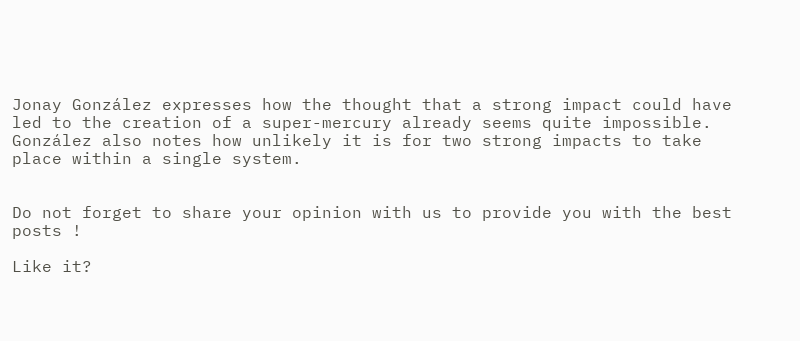Jonay González expresses how the thought that a strong impact could have led to the creation of a super-mercury already seems quite impossible. González also notes how unlikely it is for two strong impacts to take place within a single system.


Do not forget to share your opinion with us to provide you with the best posts !

Like it?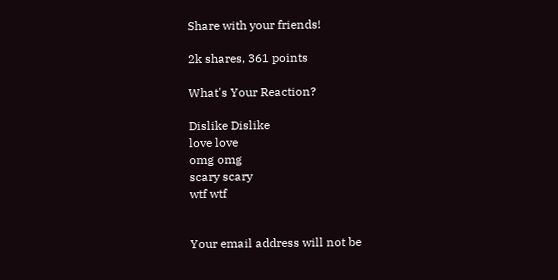Share with your friends!

2k shares, 361 points

What's Your Reaction?

Dislike Dislike
love love
omg omg
scary scary
wtf wtf


Your email address will not be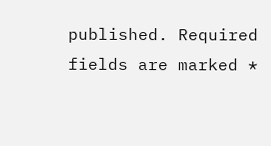published. Required fields are marked *